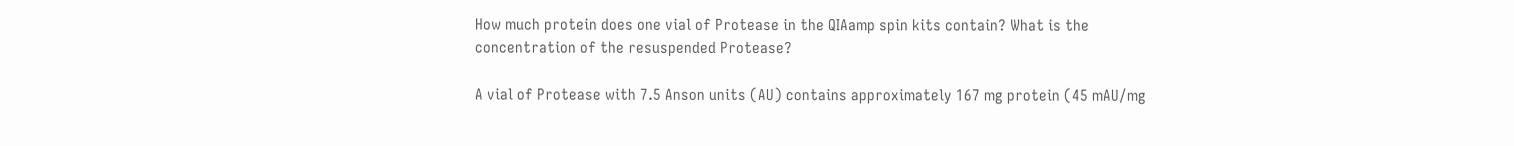How much protein does one vial of Protease in the QIAamp spin kits contain? What is the concentration of the resuspended Protease?

A vial of Protease with 7.5 Anson units (AU) contains approximately 167 mg protein (45 mAU/mg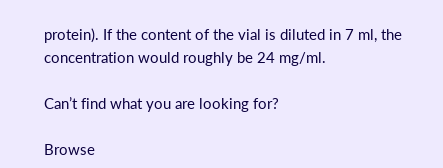protein). If the content of the vial is diluted in 7 ml, the concentration would roughly be 24 mg/ml.

Can’t find what you are looking for?

Browse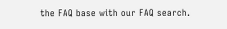the FAQ base with our FAQ search.